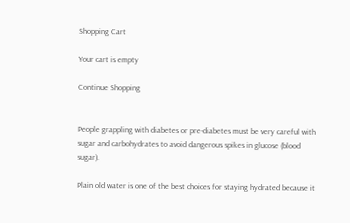Shopping Cart

Your cart is empty

Continue Shopping


People grappling with diabetes or pre-diabetes must be very careful with sugar and carbohydrates to avoid dangerous spikes in glucose (blood sugar).

Plain old water is one of the best choices for staying hydrated because it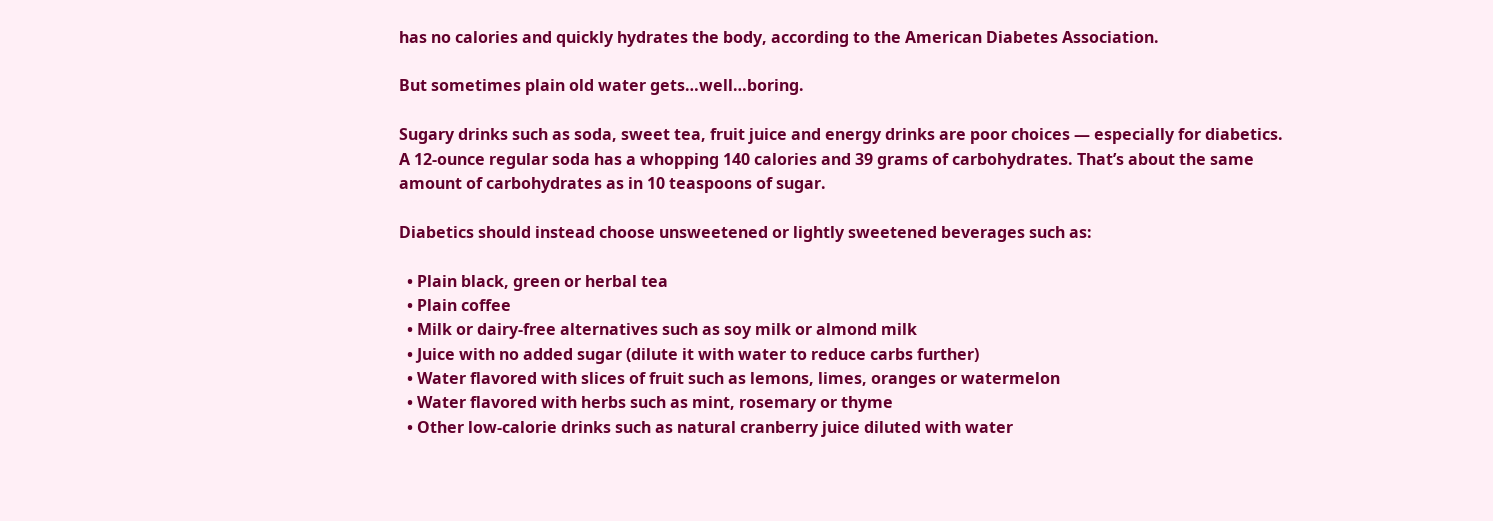has no calories and quickly hydrates the body, according to the American Diabetes Association.

But sometimes plain old water gets…well…boring.

Sugary drinks such as soda, sweet tea, fruit juice and energy drinks are poor choices — especially for diabetics. A 12-ounce regular soda has a whopping 140 calories and 39 grams of carbohydrates. That’s about the same amount of carbohydrates as in 10 teaspoons of sugar.

Diabetics should instead choose unsweetened or lightly sweetened beverages such as:

  • Plain black, green or herbal tea
  • Plain coffee
  • Milk or dairy-free alternatives such as soy milk or almond milk
  • Juice with no added sugar (dilute it with water to reduce carbs further)
  • Water flavored with slices of fruit such as lemons, limes, oranges or watermelon
  • Water flavored with herbs such as mint, rosemary or thyme
  • Other low-calorie drinks such as natural cranberry juice diluted with water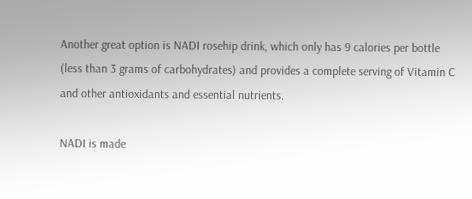Another great option is NADI rosehip drink, which only has 9 calories per bottle (less than 3 grams of carbohydrates) and provides a complete serving of Vitamin C and other antioxidants and essential nutrients.

NADI is made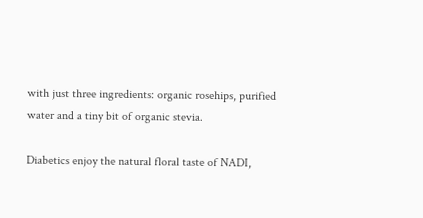with just three ingredients: organic rosehips, purified water and a tiny bit of organic stevia.

Diabetics enjoy the natural floral taste of NADI,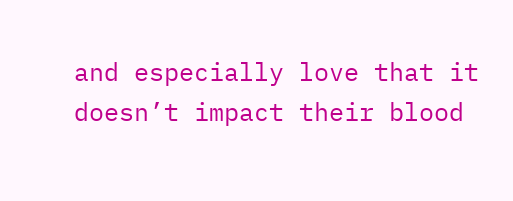and especially love that it doesn’t impact their blood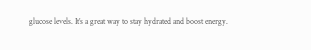glucose levels. It’s a great way to stay hydrated and boost energy.